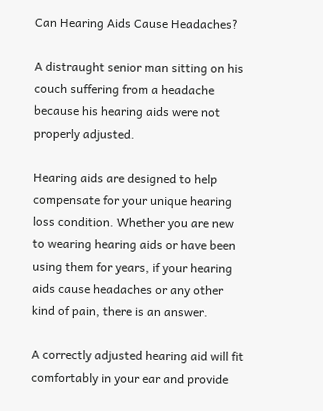Can Hearing Aids Cause Headaches?

A distraught senior man sitting on his couch suffering from a headache because his hearing aids were not properly adjusted.

Hearing aids are designed to help compensate for your unique hearing loss condition. Whether you are new to wearing hearing aids or have been using them for years, if your hearing aids cause headaches or any other kind of pain, there is an answer.

A correctly adjusted hearing aid will fit comfortably in your ear and provide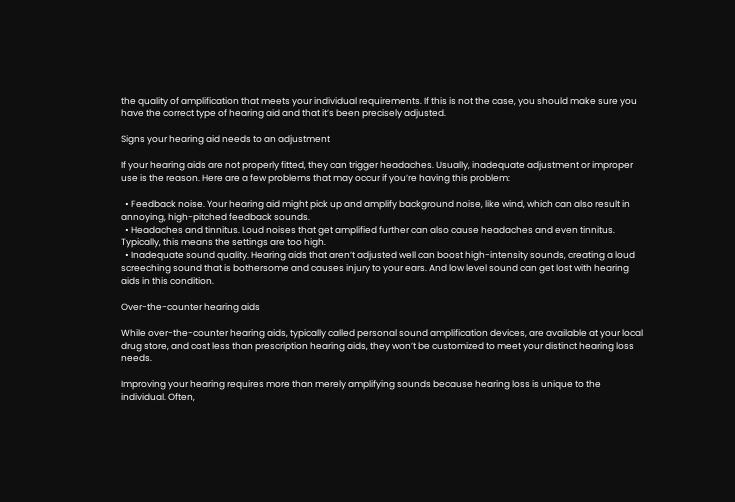the quality of amplification that meets your individual requirements. If this is not the case, you should make sure you have the correct type of hearing aid and that it’s been precisely adjusted.

Signs your hearing aid needs to an adjustment

If your hearing aids are not properly fitted, they can trigger headaches. Usually, inadequate adjustment or improper use is the reason. Here are a few problems that may occur if you’re having this problem:

  • Feedback noise. Your hearing aid might pick up and amplify background noise, like wind, which can also result in annoying, high-pitched feedback sounds.
  • Headaches and tinnitus. Loud noises that get amplified further can also cause headaches and even tinnitus. Typically, this means the settings are too high.
  • Inadequate sound quality. Hearing aids that aren’t adjusted well can boost high-intensity sounds, creating a loud screeching sound that is bothersome and causes injury to your ears. And low level sound can get lost with hearing aids in this condition.

Over-the-counter hearing aids

While over-the-counter hearing aids, typically called personal sound amplification devices, are available at your local drug store, and cost less than prescription hearing aids, they won’t be customized to meet your distinct hearing loss needs.

Improving your hearing requires more than merely amplifying sounds because hearing loss is unique to the individual. Often,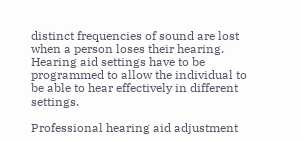distinct frequencies of sound are lost when a person loses their hearing. Hearing aid settings have to be programmed to allow the individual to be able to hear effectively in different settings.

Professional hearing aid adjustment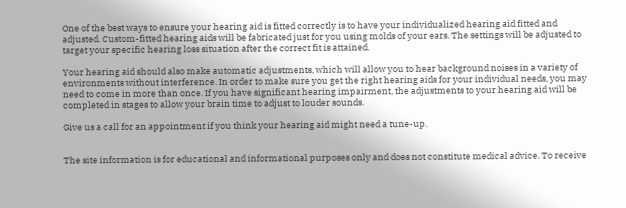One of the best ways to ensure your hearing aid is fitted correctly is to have your individualized hearing aid fitted and adjusted. Custom-fitted hearing aids will be fabricated just for you using molds of your ears. The settings will be adjusted to target your specific hearing loss situation after the correct fit is attained.

Your hearing aid should also make automatic adjustments, which will allow you to hear background noises in a variety of environments without interference. In order to make sure you get the right hearing aids for your individual needs, you may need to come in more than once. If you have significant hearing impairment, the adjustments to your hearing aid will be completed in stages to allow your brain time to adjust to louder sounds.

Give us a call for an appointment if you think your hearing aid might need a tune-up.


The site information is for educational and informational purposes only and does not constitute medical advice. To receive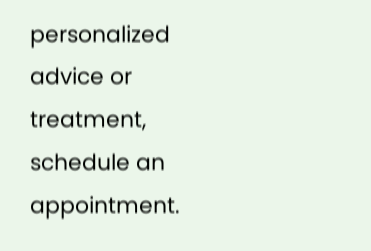personalized advice or treatment, schedule an appointment.